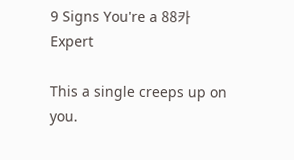9 Signs You're a 88카 Expert

This a single creeps up on you.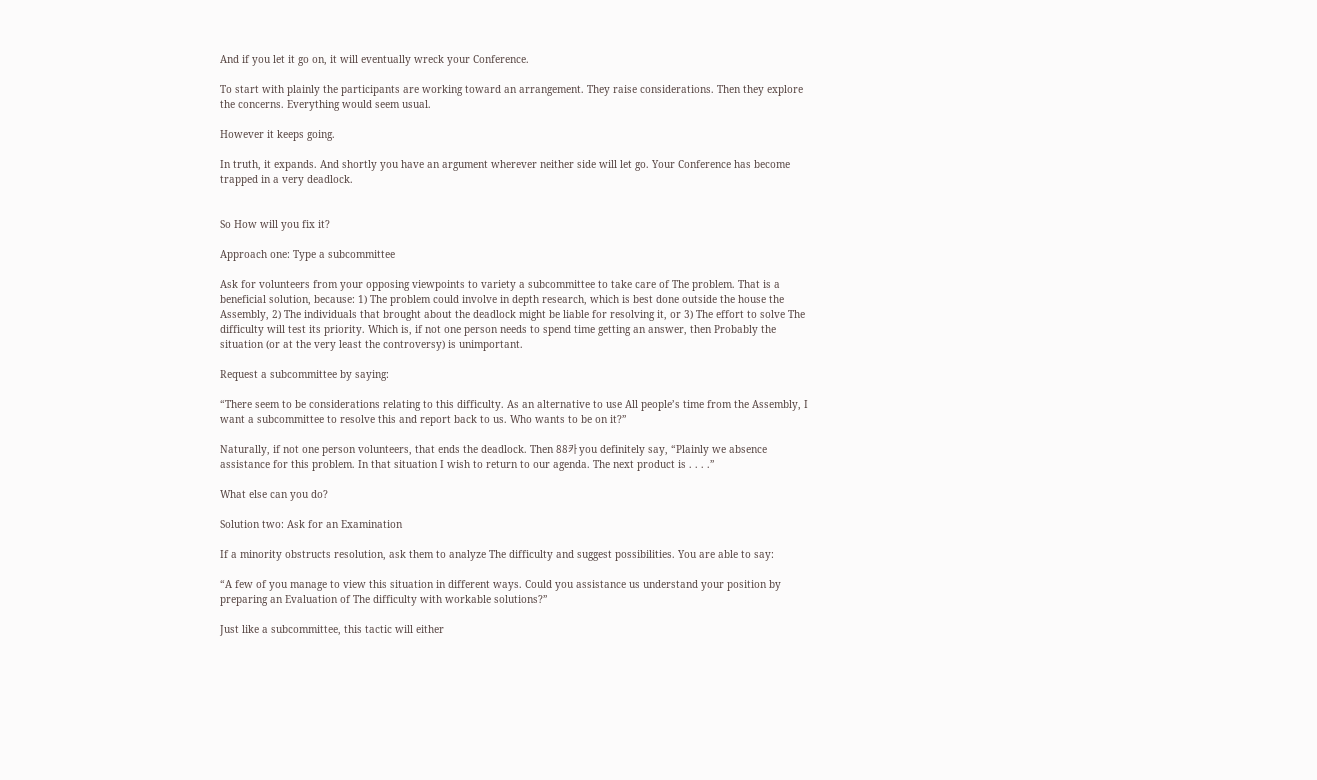And if you let it go on, it will eventually wreck your Conference.

To start with plainly the participants are working toward an arrangement. They raise considerations. Then they explore the concerns. Everything would seem usual.

However it keeps going.

In truth, it expands. And shortly you have an argument wherever neither side will let go. Your Conference has become trapped in a very deadlock.


So How will you fix it?

Approach one: Type a subcommittee

Ask for volunteers from your opposing viewpoints to variety a subcommittee to take care of The problem. That is a beneficial solution, because: 1) The problem could involve in depth research, which is best done outside the house the Assembly, 2) The individuals that brought about the deadlock might be liable for resolving it, or 3) The effort to solve The difficulty will test its priority. Which is, if not one person needs to spend time getting an answer, then Probably the situation (or at the very least the controversy) is unimportant.

Request a subcommittee by saying:

“There seem to be considerations relating to this difficulty. As an alternative to use All people’s time from the Assembly, I want a subcommittee to resolve this and report back to us. Who wants to be on it?”

Naturally, if not one person volunteers, that ends the deadlock. Then 88카 you definitely say, “Plainly we absence assistance for this problem. In that situation I wish to return to our agenda. The next product is . . . .”

What else can you do?

Solution two: Ask for an Examination

If a minority obstructs resolution, ask them to analyze The difficulty and suggest possibilities. You are able to say:

“A few of you manage to view this situation in different ways. Could you assistance us understand your position by preparing an Evaluation of The difficulty with workable solutions?”

Just like a subcommittee, this tactic will either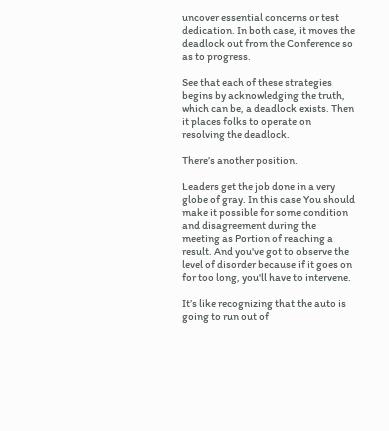uncover essential concerns or test dedication. In both case, it moves the deadlock out from the Conference so as to progress.

See that each of these strategies begins by acknowledging the truth, which can be, a deadlock exists. Then it places folks to operate on resolving the deadlock.

There’s another position.

Leaders get the job done in a very globe of gray. In this case You should make it possible for some condition and disagreement during the meeting as Portion of reaching a result. And you've got to observe the level of disorder because if it goes on for too long, you'll have to intervene.

It’s like recognizing that the auto is going to run out of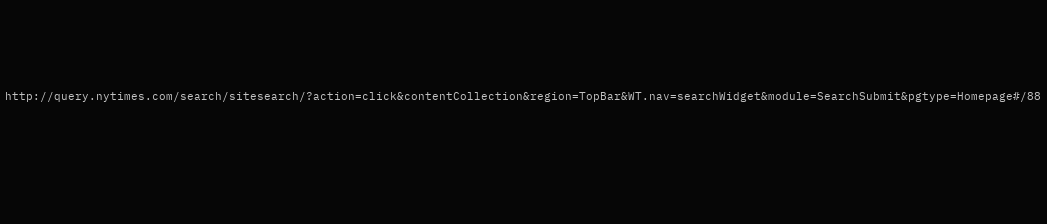http://query.nytimes.com/search/sitesearch/?action=click&contentCollection&region=TopBar&WT.nav=searchWidget&module=SearchSubmit&pgtype=Homepage#/88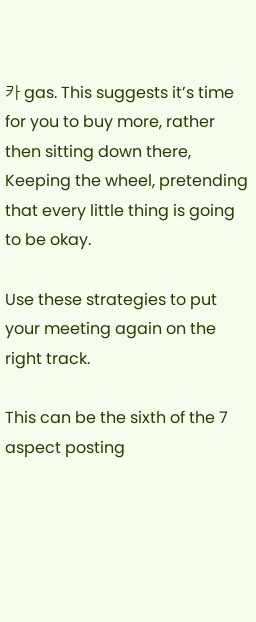카 gas. This suggests it’s time for you to buy more, rather then sitting down there, Keeping the wheel, pretending that every little thing is going to be okay.

Use these strategies to put your meeting again on the right track.

This can be the sixth of the 7 aspect posting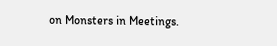on Monsters in Meetings.